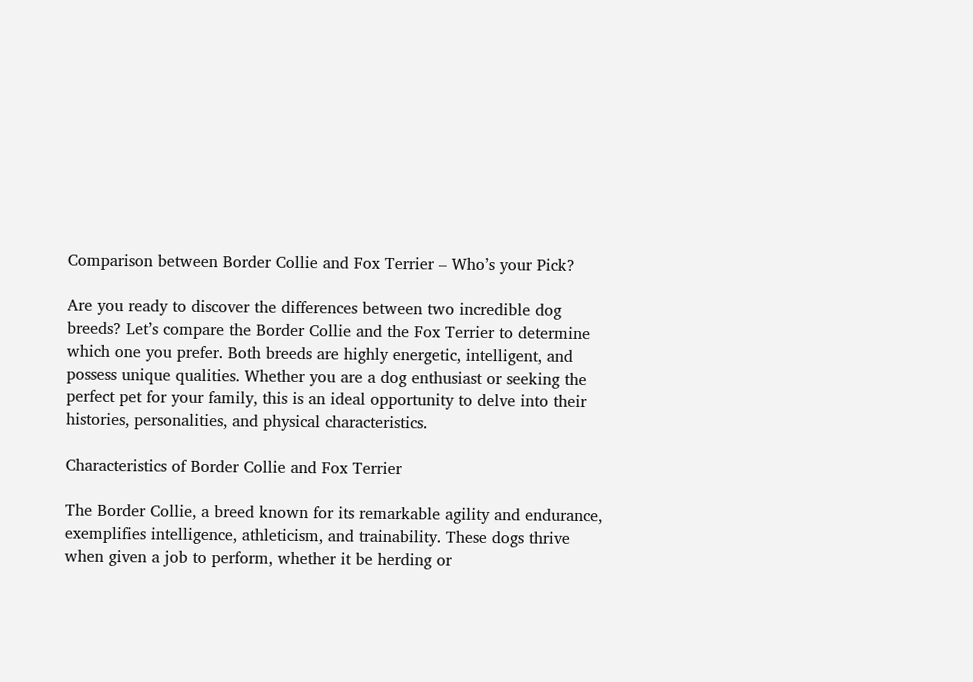Comparison between Border Collie and Fox Terrier – Who’s your Pick?

Are you ready to discover the differences between two incredible dog breeds? Let’s compare the Border Collie and the Fox Terrier to determine which one you prefer. Both breeds are highly energetic, intelligent, and possess unique qualities. Whether you are a dog enthusiast or seeking the perfect pet for your family, this is an ideal opportunity to delve into their histories, personalities, and physical characteristics.

Characteristics of Border Collie and Fox Terrier

The Border Collie, a breed known for its remarkable agility and endurance, exemplifies intelligence, athleticism, and trainability. These dogs thrive when given a job to perform, whether it be herding or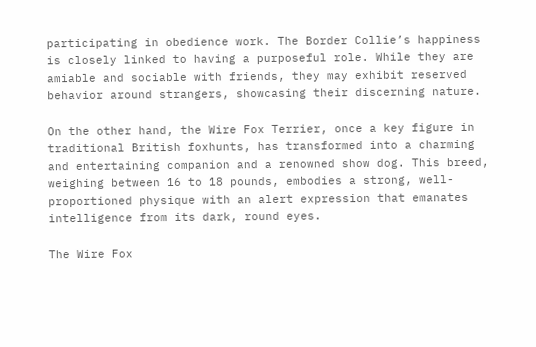participating in obedience work. The Border Collie’s happiness is closely linked to having a purposeful role. While they are amiable and sociable with friends, they may exhibit reserved behavior around strangers, showcasing their discerning nature.

On the other hand, the Wire Fox Terrier, once a key figure in traditional British foxhunts, has transformed into a charming and entertaining companion and a renowned show dog. This breed, weighing between 16 to 18 pounds, embodies a strong, well-proportioned physique with an alert expression that emanates intelligence from its dark, round eyes.

The Wire Fox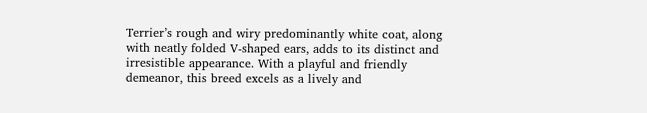Terrier’s rough and wiry predominantly white coat, along with neatly folded V-shaped ears, adds to its distinct and irresistible appearance. With a playful and friendly demeanor, this breed excels as a lively and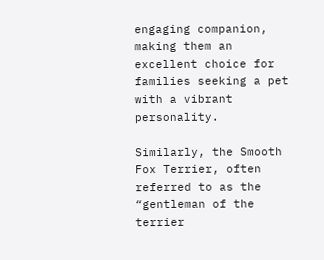engaging companion, making them an excellent choice for families seeking a pet with a vibrant personality.

Similarly, the Smooth Fox Terrier, often referred to as the “gentleman of the terrier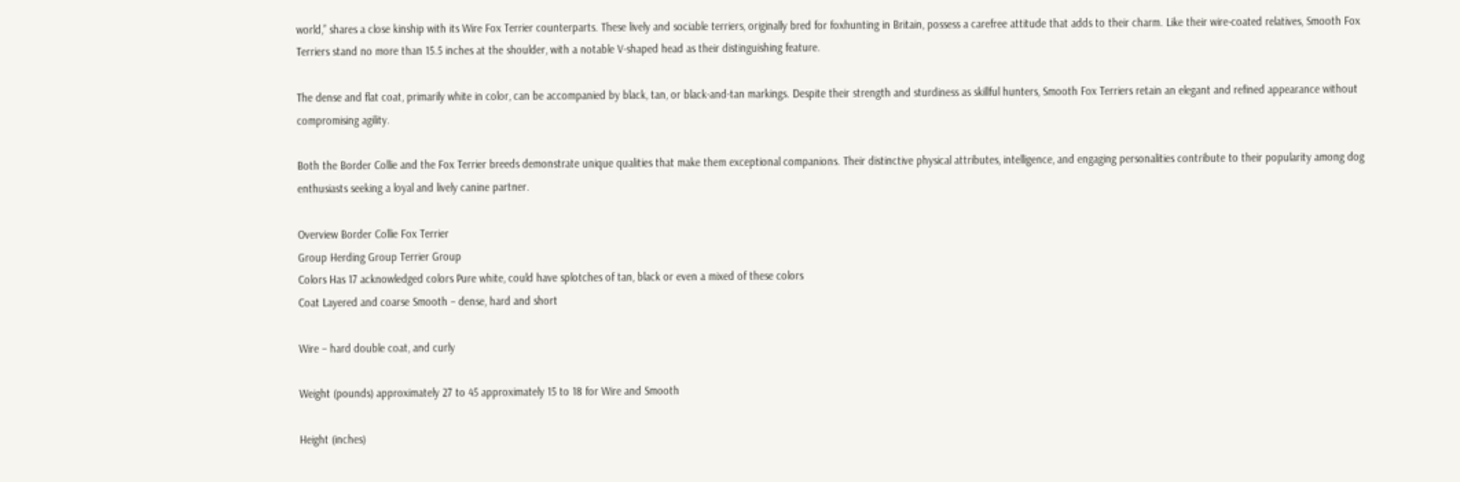world,” shares a close kinship with its Wire Fox Terrier counterparts. These lively and sociable terriers, originally bred for foxhunting in Britain, possess a carefree attitude that adds to their charm. Like their wire-coated relatives, Smooth Fox Terriers stand no more than 15.5 inches at the shoulder, with a notable V-shaped head as their distinguishing feature.

The dense and flat coat, primarily white in color, can be accompanied by black, tan, or black-and-tan markings. Despite their strength and sturdiness as skillful hunters, Smooth Fox Terriers retain an elegant and refined appearance without compromising agility.

Both the Border Collie and the Fox Terrier breeds demonstrate unique qualities that make them exceptional companions. Their distinctive physical attributes, intelligence, and engaging personalities contribute to their popularity among dog enthusiasts seeking a loyal and lively canine partner.

Overview Border Collie Fox Terrier
Group Herding Group Terrier Group
Colors Has 17 acknowledged colors Pure white, could have splotches of tan, black or even a mixed of these colors
Coat Layered and coarse Smooth – dense, hard and short

Wire – hard double coat, and curly

Weight (pounds) approximately 27 to 45 approximately 15 to 18 for Wire and Smooth

Height (inches)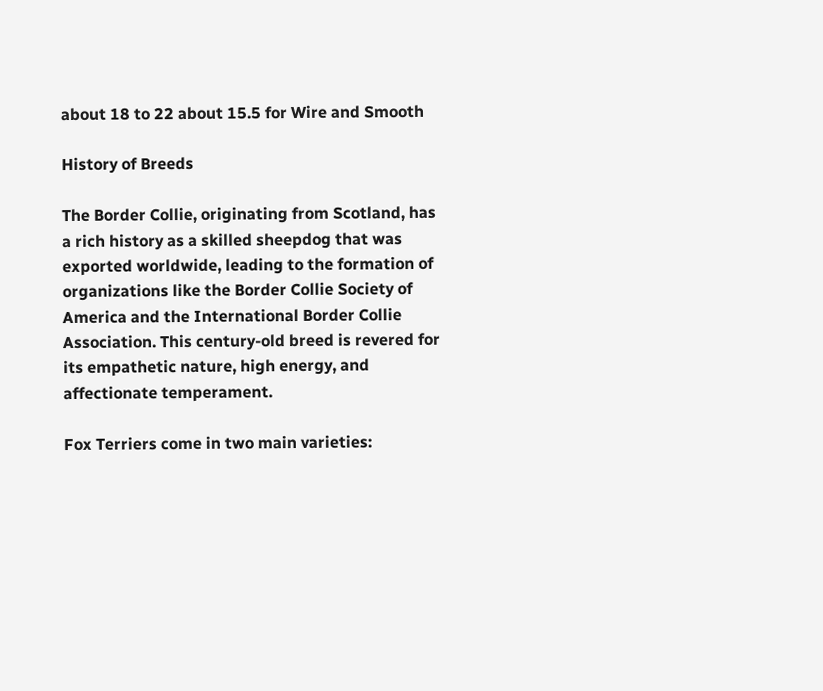about 18 to 22 about 15.5 for Wire and Smooth

History of Breeds

The Border Collie, originating from Scotland, has a rich history as a skilled sheepdog that was exported worldwide, leading to the formation of organizations like the Border Collie Society of America and the International Border Collie Association. This century-old breed is revered for its empathetic nature, high energy, and affectionate temperament.

Fox Terriers come in two main varieties: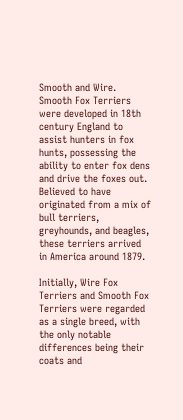Smooth and Wire. Smooth Fox Terriers were developed in 18th century England to assist hunters in fox hunts, possessing the ability to enter fox dens and drive the foxes out. Believed to have originated from a mix of bull terriers, greyhounds, and beagles, these terriers arrived in America around 1879.

Initially, Wire Fox Terriers and Smooth Fox Terriers were regarded as a single breed, with the only notable differences being their coats and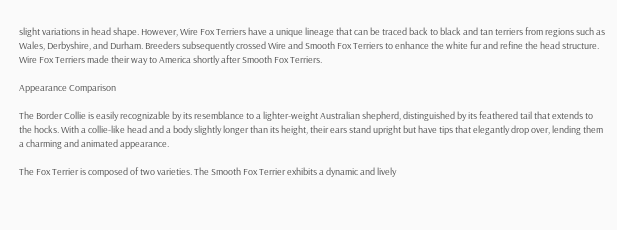slight variations in head shape. However, Wire Fox Terriers have a unique lineage that can be traced back to black and tan terriers from regions such as Wales, Derbyshire, and Durham. Breeders subsequently crossed Wire and Smooth Fox Terriers to enhance the white fur and refine the head structure. Wire Fox Terriers made their way to America shortly after Smooth Fox Terriers.

Appearance Comparison

The Border Collie is easily recognizable by its resemblance to a lighter-weight Australian shepherd, distinguished by its feathered tail that extends to the hocks. With a collie-like head and a body slightly longer than its height, their ears stand upright but have tips that elegantly drop over, lending them a charming and animated appearance.

The Fox Terrier is composed of two varieties. The Smooth Fox Terrier exhibits a dynamic and lively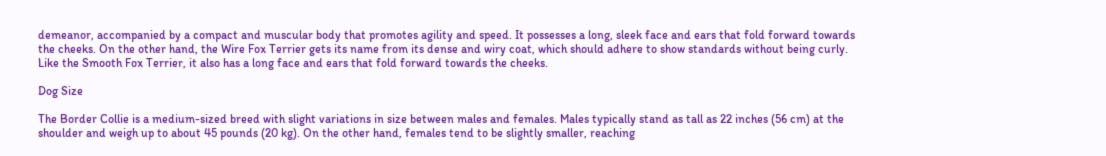demeanor, accompanied by a compact and muscular body that promotes agility and speed. It possesses a long, sleek face and ears that fold forward towards the cheeks. On the other hand, the Wire Fox Terrier gets its name from its dense and wiry coat, which should adhere to show standards without being curly. Like the Smooth Fox Terrier, it also has a long face and ears that fold forward towards the cheeks.

Dog Size

The Border Collie is a medium-sized breed with slight variations in size between males and females. Males typically stand as tall as 22 inches (56 cm) at the shoulder and weigh up to about 45 pounds (20 kg). On the other hand, females tend to be slightly smaller, reaching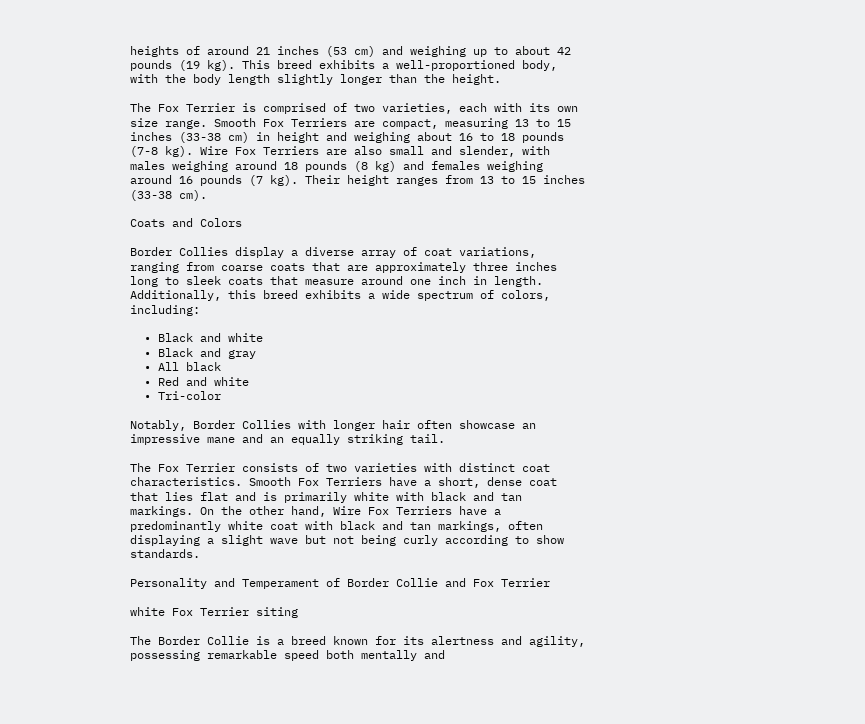heights of around 21 inches (53 cm) and weighing up to about 42 pounds (19 kg). This breed exhibits a well-proportioned body, with the body length slightly longer than the height.

The Fox Terrier is comprised of two varieties, each with its own size range. Smooth Fox Terriers are compact, measuring 13 to 15 inches (33-38 cm) in height and weighing about 16 to 18 pounds (7-8 kg). Wire Fox Terriers are also small and slender, with males weighing around 18 pounds (8 kg) and females weighing around 16 pounds (7 kg). Their height ranges from 13 to 15 inches (33-38 cm).

Coats and Colors

Border Collies display a diverse array of coat variations, ranging from coarse coats that are approximately three inches long to sleek coats that measure around one inch in length. Additionally, this breed exhibits a wide spectrum of colors, including:

  • Black and white
  • Black and gray
  • All black
  • Red and white
  • Tri-color

Notably, Border Collies with longer hair often showcase an impressive mane and an equally striking tail.

The Fox Terrier consists of two varieties with distinct coat characteristics. Smooth Fox Terriers have a short, dense coat that lies flat and is primarily white with black and tan markings. On the other hand, Wire Fox Terriers have a predominantly white coat with black and tan markings, often displaying a slight wave but not being curly according to show standards.

Personality and Temperament of Border Collie and Fox Terrier

white Fox Terrier siting

The Border Collie is a breed known for its alertness and agility, possessing remarkable speed both mentally and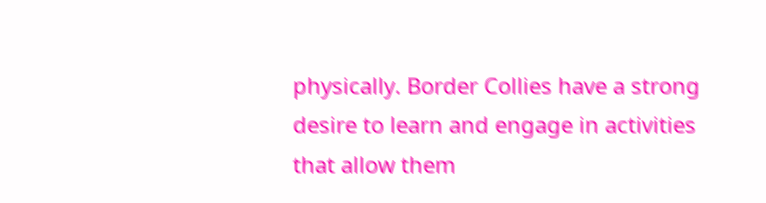physically. Border Collies have a strong desire to learn and engage in activities that allow them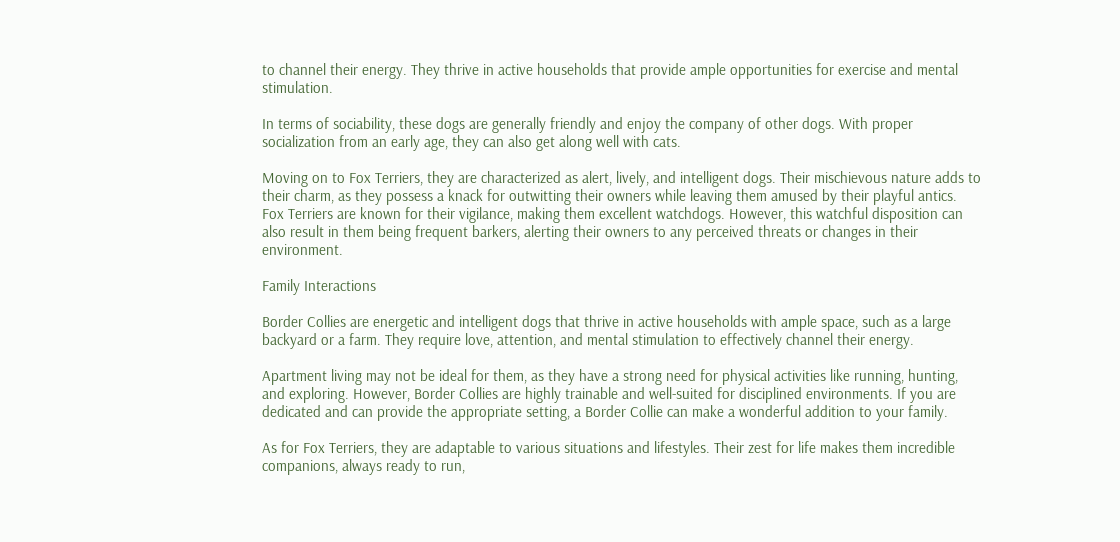to channel their energy. They thrive in active households that provide ample opportunities for exercise and mental stimulation.

In terms of sociability, these dogs are generally friendly and enjoy the company of other dogs. With proper socialization from an early age, they can also get along well with cats.

Moving on to Fox Terriers, they are characterized as alert, lively, and intelligent dogs. Their mischievous nature adds to their charm, as they possess a knack for outwitting their owners while leaving them amused by their playful antics. Fox Terriers are known for their vigilance, making them excellent watchdogs. However, this watchful disposition can also result in them being frequent barkers, alerting their owners to any perceived threats or changes in their environment.

Family Interactions

Border Collies are energetic and intelligent dogs that thrive in active households with ample space, such as a large backyard or a farm. They require love, attention, and mental stimulation to effectively channel their energy.

Apartment living may not be ideal for them, as they have a strong need for physical activities like running, hunting, and exploring. However, Border Collies are highly trainable and well-suited for disciplined environments. If you are dedicated and can provide the appropriate setting, a Border Collie can make a wonderful addition to your family.

As for Fox Terriers, they are adaptable to various situations and lifestyles. Their zest for life makes them incredible companions, always ready to run,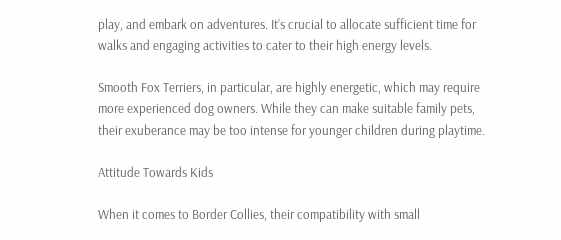play, and embark on adventures. It’s crucial to allocate sufficient time for walks and engaging activities to cater to their high energy levels.

Smooth Fox Terriers, in particular, are highly energetic, which may require more experienced dog owners. While they can make suitable family pets, their exuberance may be too intense for younger children during playtime.

Attitude Towards Kids

When it comes to Border Collies, their compatibility with small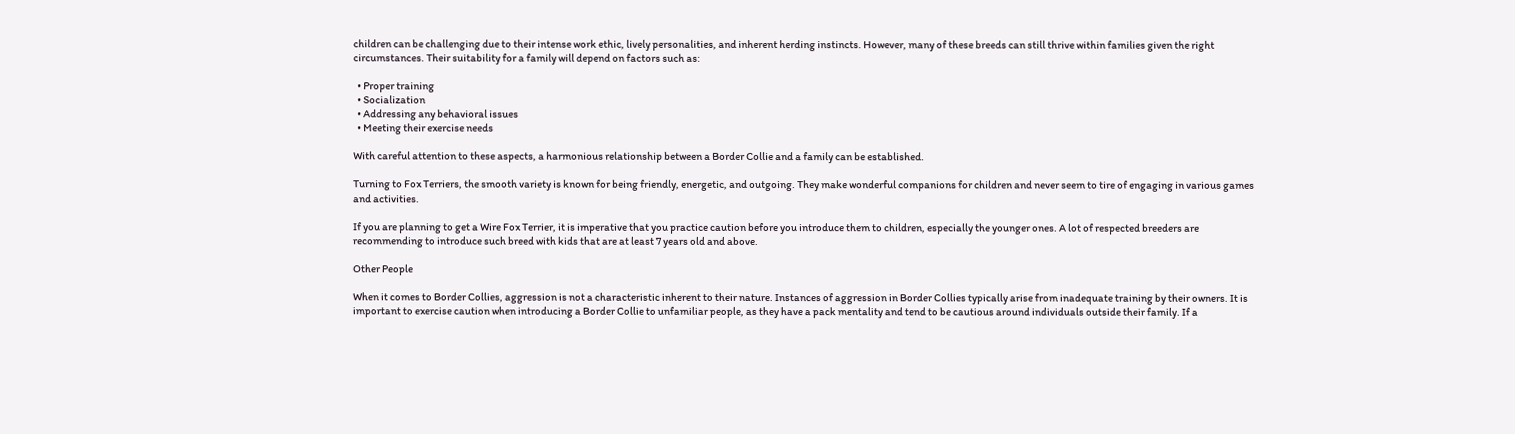children can be challenging due to their intense work ethic, lively personalities, and inherent herding instincts. However, many of these breeds can still thrive within families given the right circumstances. Their suitability for a family will depend on factors such as:

  • Proper training
  • Socialization
  • Addressing any behavioral issues
  • Meeting their exercise needs

With careful attention to these aspects, a harmonious relationship between a Border Collie and a family can be established.

Turning to Fox Terriers, the smooth variety is known for being friendly, energetic, and outgoing. They make wonderful companions for children and never seem to tire of engaging in various games and activities.

If you are planning to get a Wire Fox Terrier, it is imperative that you practice caution before you introduce them to children, especially the younger ones. A lot of respected breeders are recommending to introduce such breed with kids that are at least 7 years old and above.

Other People

When it comes to Border Collies, aggression is not a characteristic inherent to their nature. Instances of aggression in Border Collies typically arise from inadequate training by their owners. It is important to exercise caution when introducing a Border Collie to unfamiliar people, as they have a pack mentality and tend to be cautious around individuals outside their family. If a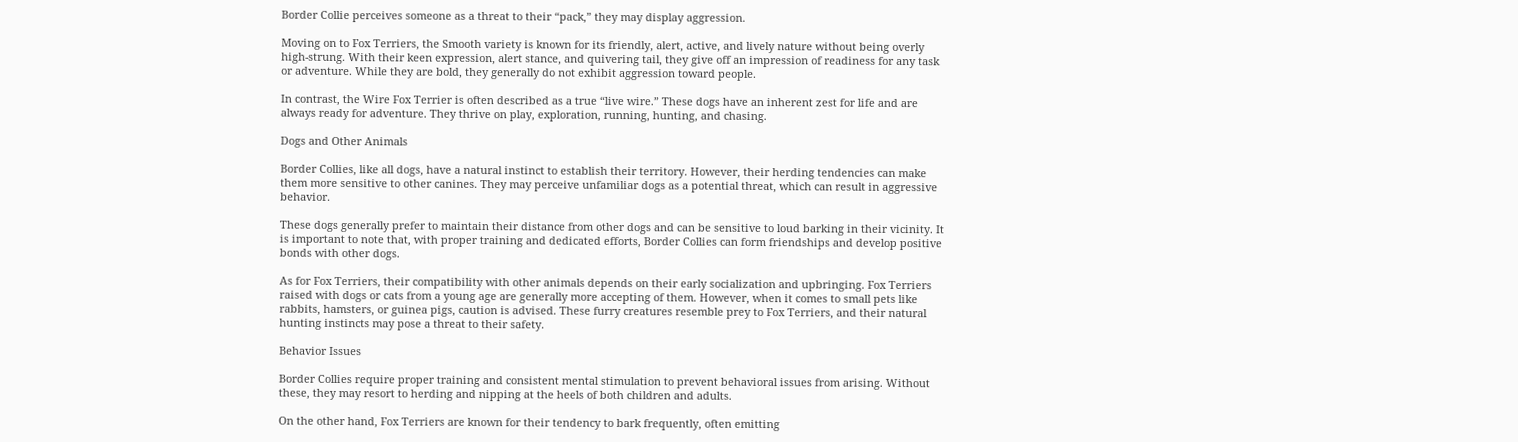Border Collie perceives someone as a threat to their “pack,” they may display aggression.

Moving on to Fox Terriers, the Smooth variety is known for its friendly, alert, active, and lively nature without being overly high-strung. With their keen expression, alert stance, and quivering tail, they give off an impression of readiness for any task or adventure. While they are bold, they generally do not exhibit aggression toward people.

In contrast, the Wire Fox Terrier is often described as a true “live wire.” These dogs have an inherent zest for life and are always ready for adventure. They thrive on play, exploration, running, hunting, and chasing.

Dogs and Other Animals

Border Collies, like all dogs, have a natural instinct to establish their territory. However, their herding tendencies can make them more sensitive to other canines. They may perceive unfamiliar dogs as a potential threat, which can result in aggressive behavior.

These dogs generally prefer to maintain their distance from other dogs and can be sensitive to loud barking in their vicinity. It is important to note that, with proper training and dedicated efforts, Border Collies can form friendships and develop positive bonds with other dogs.

As for Fox Terriers, their compatibility with other animals depends on their early socialization and upbringing. Fox Terriers raised with dogs or cats from a young age are generally more accepting of them. However, when it comes to small pets like rabbits, hamsters, or guinea pigs, caution is advised. These furry creatures resemble prey to Fox Terriers, and their natural hunting instincts may pose a threat to their safety.

Behavior Issues

Border Collies require proper training and consistent mental stimulation to prevent behavioral issues from arising. Without these, they may resort to herding and nipping at the heels of both children and adults.

On the other hand, Fox Terriers are known for their tendency to bark frequently, often emitting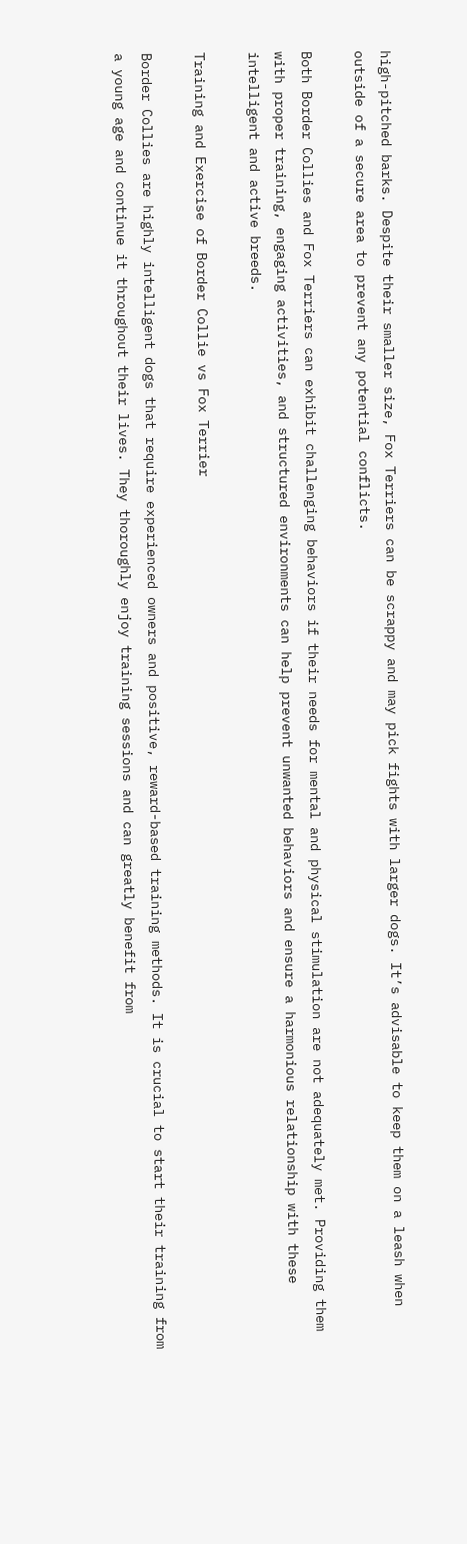high-pitched barks. Despite their smaller size, Fox Terriers can be scrappy and may pick fights with larger dogs. It’s advisable to keep them on a leash when outside of a secure area to prevent any potential conflicts.

Both Border Collies and Fox Terriers can exhibit challenging behaviors if their needs for mental and physical stimulation are not adequately met. Providing them with proper training, engaging activities, and structured environments can help prevent unwanted behaviors and ensure a harmonious relationship with these intelligent and active breeds.

Training and Exercise of Border Collie vs Fox Terrier

Border Collies are highly intelligent dogs that require experienced owners and positive, reward-based training methods. It is crucial to start their training from a young age and continue it throughout their lives. They thoroughly enjoy training sessions and can greatly benefit from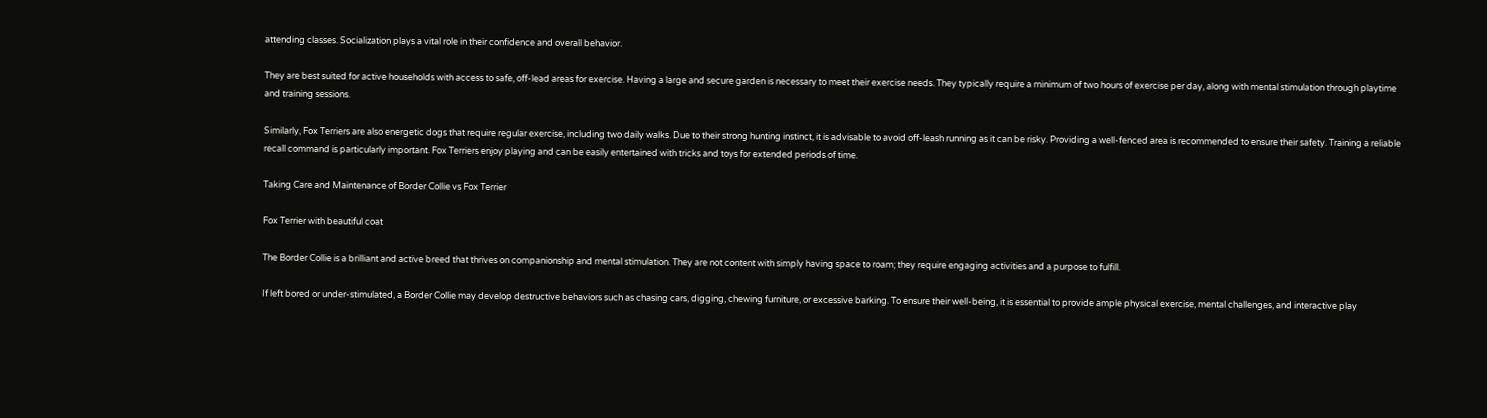attending classes. Socialization plays a vital role in their confidence and overall behavior.

They are best suited for active households with access to safe, off-lead areas for exercise. Having a large and secure garden is necessary to meet their exercise needs. They typically require a minimum of two hours of exercise per day, along with mental stimulation through playtime and training sessions.

Similarly, Fox Terriers are also energetic dogs that require regular exercise, including two daily walks. Due to their strong hunting instinct, it is advisable to avoid off-leash running as it can be risky. Providing a well-fenced area is recommended to ensure their safety. Training a reliable recall command is particularly important. Fox Terriers enjoy playing and can be easily entertained with tricks and toys for extended periods of time.

Taking Care and Maintenance of Border Collie vs Fox Terrier

Fox Terrier with beautiful coat

The Border Collie is a brilliant and active breed that thrives on companionship and mental stimulation. They are not content with simply having space to roam; they require engaging activities and a purpose to fulfill.

If left bored or under-stimulated, a Border Collie may develop destructive behaviors such as chasing cars, digging, chewing furniture, or excessive barking. To ensure their well-being, it is essential to provide ample physical exercise, mental challenges, and interactive play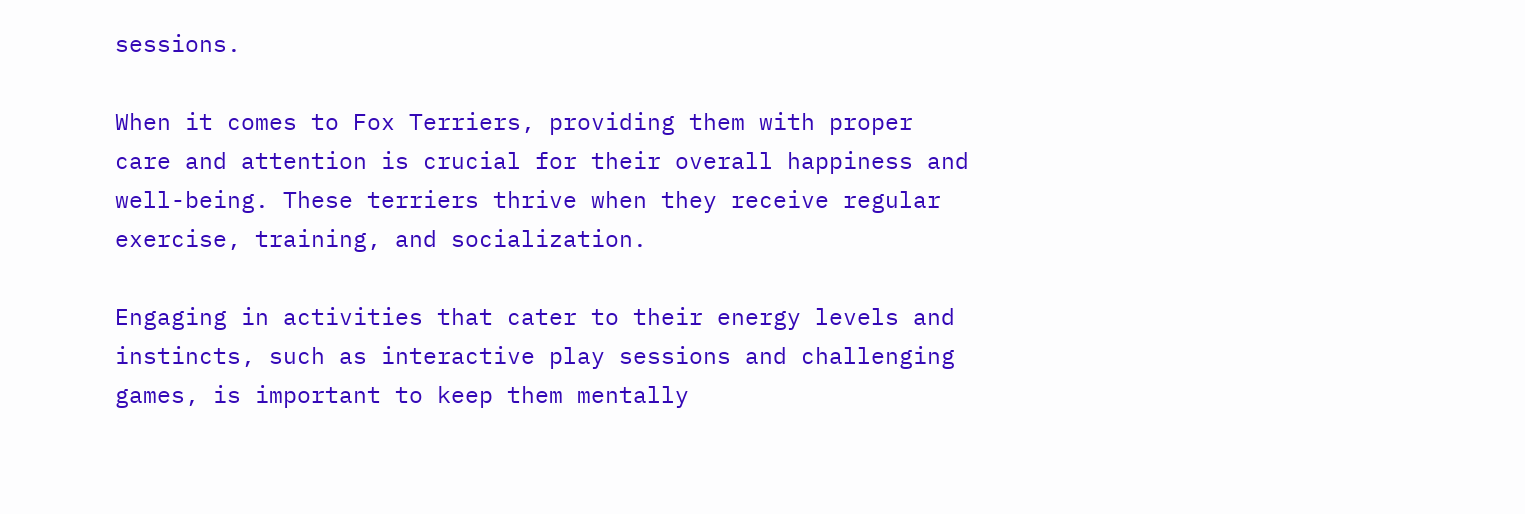sessions.

When it comes to Fox Terriers, providing them with proper care and attention is crucial for their overall happiness and well-being. These terriers thrive when they receive regular exercise, training, and socialization.

Engaging in activities that cater to their energy levels and instincts, such as interactive play sessions and challenging games, is important to keep them mentally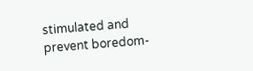stimulated and prevent boredom-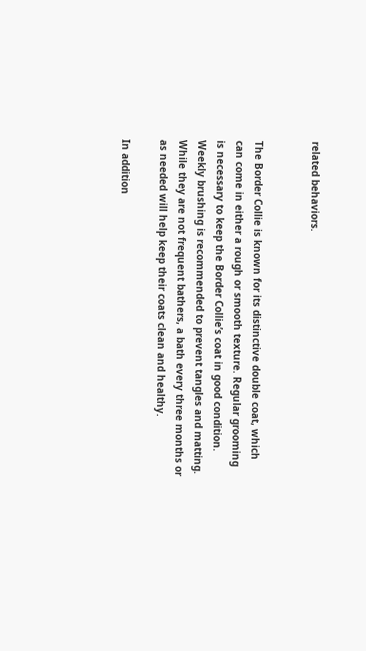related behaviors.


The Border Collie is known for its distinctive double coat, which can come in either a rough or smooth texture. Regular grooming is necessary to keep the Border Collie’s coat in good condition. Weekly brushing is recommended to prevent tangles and matting. While they are not frequent bathers, a bath every three months or as needed will help keep their coats clean and healthy.

In addition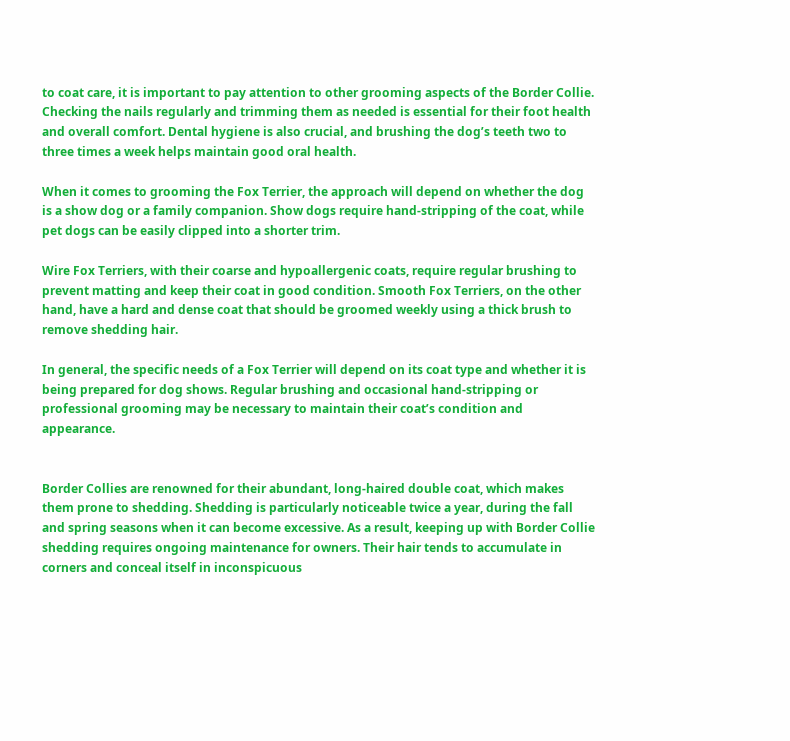to coat care, it is important to pay attention to other grooming aspects of the Border Collie. Checking the nails regularly and trimming them as needed is essential for their foot health and overall comfort. Dental hygiene is also crucial, and brushing the dog’s teeth two to three times a week helps maintain good oral health.

When it comes to grooming the Fox Terrier, the approach will depend on whether the dog is a show dog or a family companion. Show dogs require hand-stripping of the coat, while pet dogs can be easily clipped into a shorter trim.

Wire Fox Terriers, with their coarse and hypoallergenic coats, require regular brushing to prevent matting and keep their coat in good condition. Smooth Fox Terriers, on the other hand, have a hard and dense coat that should be groomed weekly using a thick brush to remove shedding hair.

In general, the specific needs of a Fox Terrier will depend on its coat type and whether it is being prepared for dog shows. Regular brushing and occasional hand-stripping or professional grooming may be necessary to maintain their coat’s condition and appearance.


Border Collies are renowned for their abundant, long-haired double coat, which makes them prone to shedding. Shedding is particularly noticeable twice a year, during the fall and spring seasons when it can become excessive. As a result, keeping up with Border Collie shedding requires ongoing maintenance for owners. Their hair tends to accumulate in corners and conceal itself in inconspicuous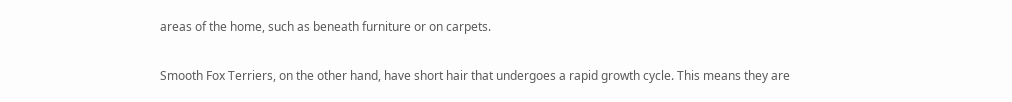areas of the home, such as beneath furniture or on carpets.

Smooth Fox Terriers, on the other hand, have short hair that undergoes a rapid growth cycle. This means they are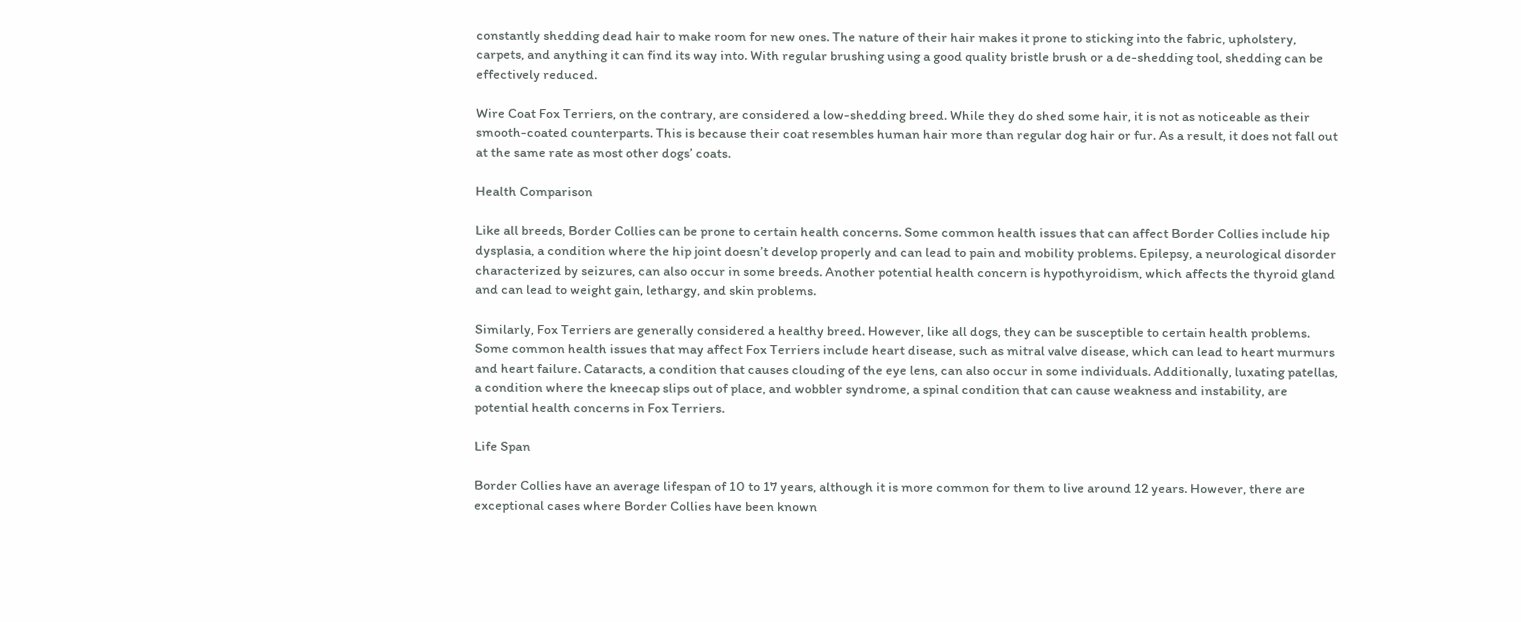constantly shedding dead hair to make room for new ones. The nature of their hair makes it prone to sticking into the fabric, upholstery, carpets, and anything it can find its way into. With regular brushing using a good quality bristle brush or a de-shedding tool, shedding can be effectively reduced.

Wire Coat Fox Terriers, on the contrary, are considered a low-shedding breed. While they do shed some hair, it is not as noticeable as their smooth-coated counterparts. This is because their coat resembles human hair more than regular dog hair or fur. As a result, it does not fall out at the same rate as most other dogs’ coats.

Health Comparison

Like all breeds, Border Collies can be prone to certain health concerns. Some common health issues that can affect Border Collies include hip dysplasia, a condition where the hip joint doesn’t develop properly and can lead to pain and mobility problems. Epilepsy, a neurological disorder characterized by seizures, can also occur in some breeds. Another potential health concern is hypothyroidism, which affects the thyroid gland and can lead to weight gain, lethargy, and skin problems.

Similarly, Fox Terriers are generally considered a healthy breed. However, like all dogs, they can be susceptible to certain health problems. Some common health issues that may affect Fox Terriers include heart disease, such as mitral valve disease, which can lead to heart murmurs and heart failure. Cataracts, a condition that causes clouding of the eye lens, can also occur in some individuals. Additionally, luxating patellas, a condition where the kneecap slips out of place, and wobbler syndrome, a spinal condition that can cause weakness and instability, are potential health concerns in Fox Terriers.

Life Span

Border Collies have an average lifespan of 10 to 17 years, although it is more common for them to live around 12 years. However, there are exceptional cases where Border Collies have been known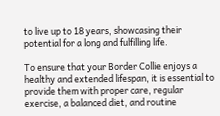to live up to 18 years, showcasing their potential for a long and fulfilling life.

To ensure that your Border Collie enjoys a healthy and extended lifespan, it is essential to provide them with proper care, regular exercise, a balanced diet, and routine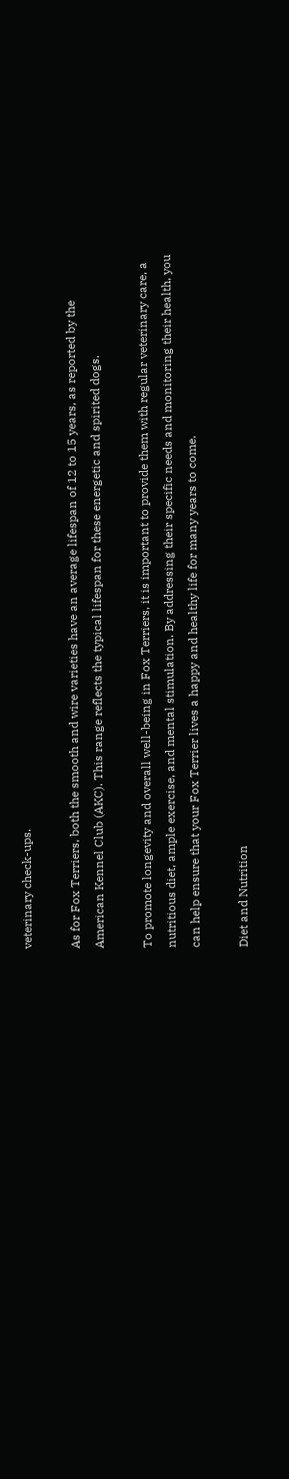veterinary check-ups.

As for Fox Terriers, both the smooth and wire varieties have an average lifespan of 12 to 15 years, as reported by the American Kennel Club (AKC). This range reflects the typical lifespan for these energetic and spirited dogs.

To promote longevity and overall well-being in Fox Terriers, it is important to provide them with regular veterinary care, a nutritious diet, ample exercise, and mental stimulation. By addressing their specific needs and monitoring their health, you can help ensure that your Fox Terrier lives a happy and healthy life for many years to come.

Diet and Nutrition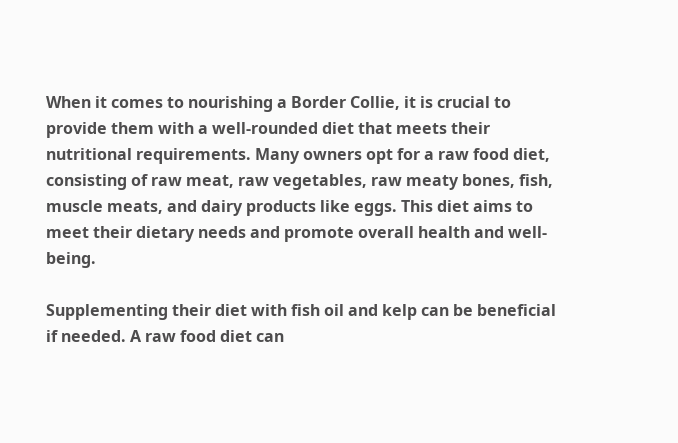When it comes to nourishing a Border Collie, it is crucial to provide them with a well-rounded diet that meets their nutritional requirements. Many owners opt for a raw food diet, consisting of raw meat, raw vegetables, raw meaty bones, fish, muscle meats, and dairy products like eggs. This diet aims to meet their dietary needs and promote overall health and well-being.

Supplementing their diet with fish oil and kelp can be beneficial if needed. A raw food diet can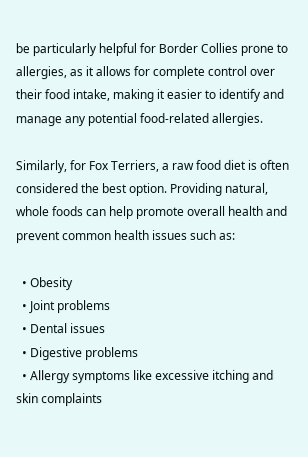be particularly helpful for Border Collies prone to allergies, as it allows for complete control over their food intake, making it easier to identify and manage any potential food-related allergies.

Similarly, for Fox Terriers, a raw food diet is often considered the best option. Providing natural, whole foods can help promote overall health and prevent common health issues such as:

  • Obesity
  • Joint problems
  • Dental issues
  • Digestive problems
  • Allergy symptoms like excessive itching and skin complaints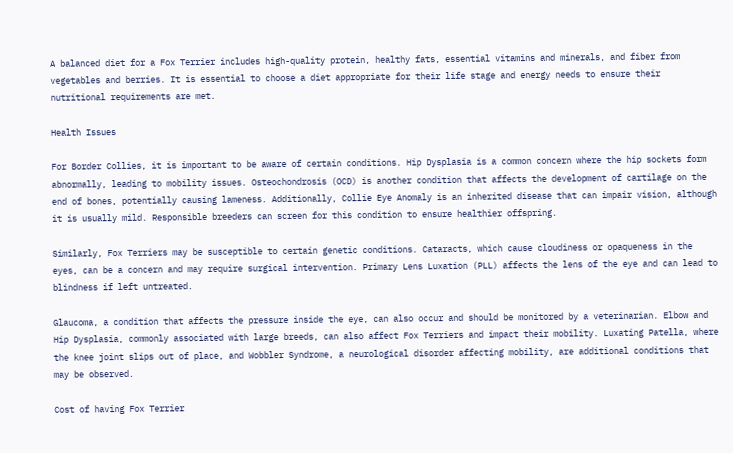A balanced diet for a Fox Terrier includes high-quality protein, healthy fats, essential vitamins and minerals, and fiber from vegetables and berries. It is essential to choose a diet appropriate for their life stage and energy needs to ensure their nutritional requirements are met.

Health Issues

For Border Collies, it is important to be aware of certain conditions. Hip Dysplasia is a common concern where the hip sockets form abnormally, leading to mobility issues. Osteochondrosis (OCD) is another condition that affects the development of cartilage on the end of bones, potentially causing lameness. Additionally, Collie Eye Anomaly is an inherited disease that can impair vision, although it is usually mild. Responsible breeders can screen for this condition to ensure healthier offspring.

Similarly, Fox Terriers may be susceptible to certain genetic conditions. Cataracts, which cause cloudiness or opaqueness in the eyes, can be a concern and may require surgical intervention. Primary Lens Luxation (PLL) affects the lens of the eye and can lead to blindness if left untreated.

Glaucoma, a condition that affects the pressure inside the eye, can also occur and should be monitored by a veterinarian. Elbow and Hip Dysplasia, commonly associated with large breeds, can also affect Fox Terriers and impact their mobility. Luxating Patella, where the knee joint slips out of place, and Wobbler Syndrome, a neurological disorder affecting mobility, are additional conditions that may be observed.

Cost of having Fox Terrier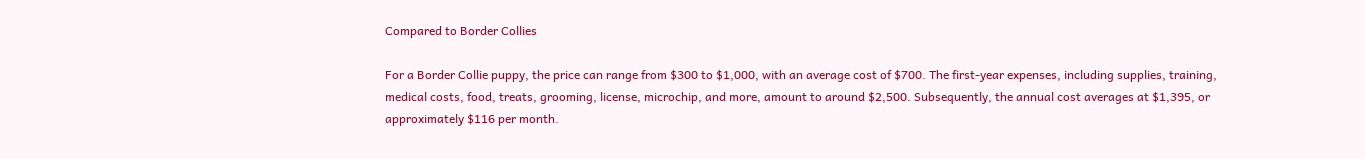Compared to Border Collies

For a Border Collie puppy, the price can range from $300 to $1,000, with an average cost of $700. The first-year expenses, including supplies, training, medical costs, food, treats, grooming, license, microchip, and more, amount to around $2,500. Subsequently, the annual cost averages at $1,395, or approximately $116 per month.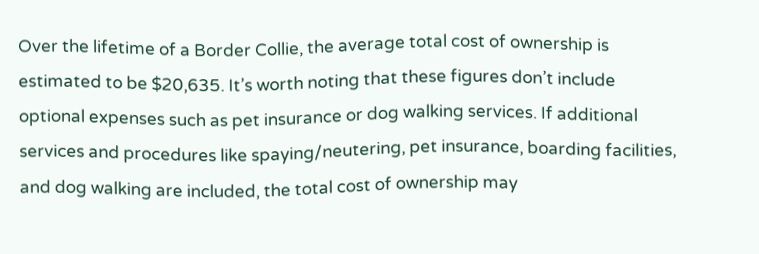Over the lifetime of a Border Collie, the average total cost of ownership is estimated to be $20,635. It’s worth noting that these figures don’t include optional expenses such as pet insurance or dog walking services. If additional services and procedures like spaying/neutering, pet insurance, boarding facilities, and dog walking are included, the total cost of ownership may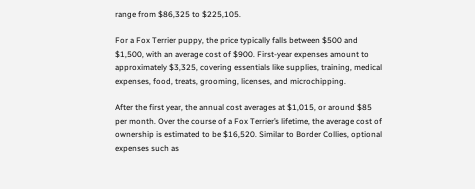range from $86,325 to $225,105.

For a Fox Terrier puppy, the price typically falls between $500 and $1,500, with an average cost of $900. First-year expenses amount to approximately $3,325, covering essentials like supplies, training, medical expenses, food, treats, grooming, licenses, and microchipping.

After the first year, the annual cost averages at $1,015, or around $85 per month. Over the course of a Fox Terrier’s lifetime, the average cost of ownership is estimated to be $16,520. Similar to Border Collies, optional expenses such as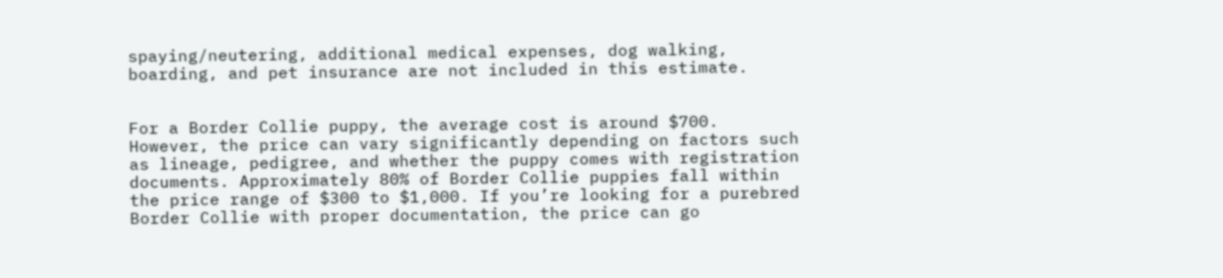spaying/neutering, additional medical expenses, dog walking, boarding, and pet insurance are not included in this estimate.


For a Border Collie puppy, the average cost is around $700. However, the price can vary significantly depending on factors such as lineage, pedigree, and whether the puppy comes with registration documents. Approximately 80% of Border Collie puppies fall within the price range of $300 to $1,000. If you’re looking for a purebred Border Collie with proper documentation, the price can go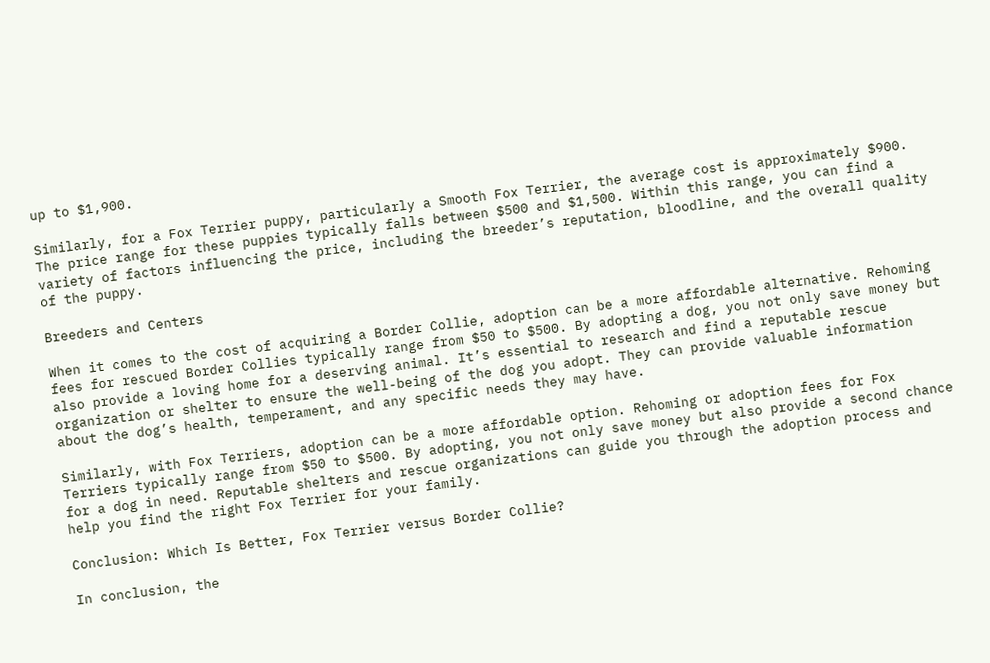up to $1,900.

Similarly, for a Fox Terrier puppy, particularly a Smooth Fox Terrier, the average cost is approximately $900. The price range for these puppies typically falls between $500 and $1,500. Within this range, you can find a variety of factors influencing the price, including the breeder’s reputation, bloodline, and the overall quality of the puppy.

Breeders and Centers

When it comes to the cost of acquiring a Border Collie, adoption can be a more affordable alternative. Rehoming fees for rescued Border Collies typically range from $50 to $500. By adopting a dog, you not only save money but also provide a loving home for a deserving animal. It’s essential to research and find a reputable rescue organization or shelter to ensure the well-being of the dog you adopt. They can provide valuable information about the dog’s health, temperament, and any specific needs they may have.

Similarly, with Fox Terriers, adoption can be a more affordable option. Rehoming or adoption fees for Fox Terriers typically range from $50 to $500. By adopting, you not only save money but also provide a second chance for a dog in need. Reputable shelters and rescue organizations can guide you through the adoption process and help you find the right Fox Terrier for your family.

Conclusion: Which Is Better, Fox Terrier versus Border Collie?

In conclusion, the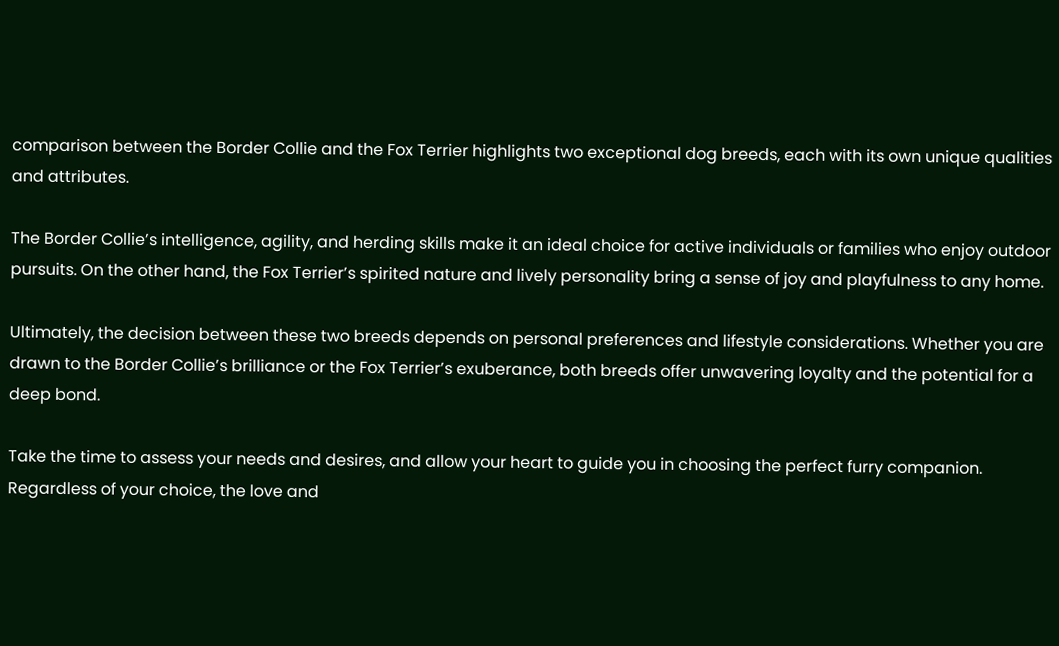comparison between the Border Collie and the Fox Terrier highlights two exceptional dog breeds, each with its own unique qualities and attributes.

The Border Collie’s intelligence, agility, and herding skills make it an ideal choice for active individuals or families who enjoy outdoor pursuits. On the other hand, the Fox Terrier’s spirited nature and lively personality bring a sense of joy and playfulness to any home.

Ultimately, the decision between these two breeds depends on personal preferences and lifestyle considerations. Whether you are drawn to the Border Collie’s brilliance or the Fox Terrier’s exuberance, both breeds offer unwavering loyalty and the potential for a deep bond.

Take the time to assess your needs and desires, and allow your heart to guide you in choosing the perfect furry companion. Regardless of your choice, the love and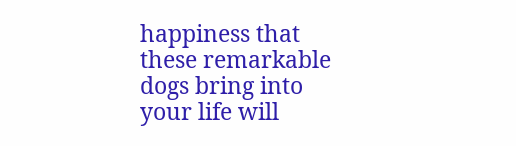happiness that these remarkable dogs bring into your life will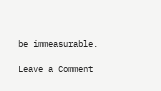be immeasurable.

Leave a Comment